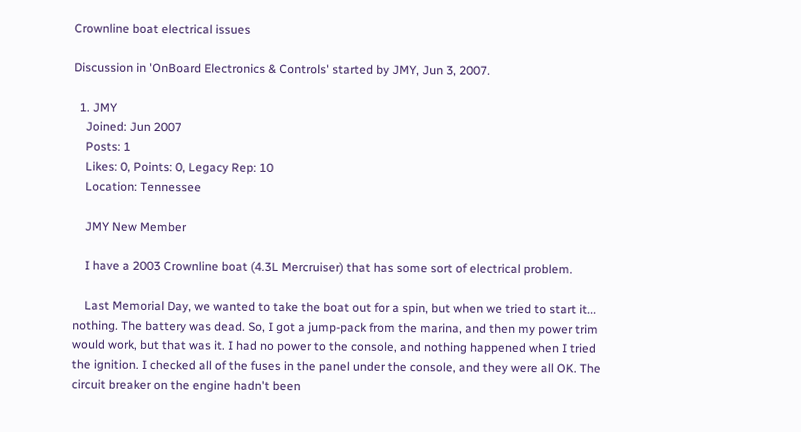Crownline boat electrical issues

Discussion in 'OnBoard Electronics & Controls' started by JMY, Jun 3, 2007.

  1. JMY
    Joined: Jun 2007
    Posts: 1
    Likes: 0, Points: 0, Legacy Rep: 10
    Location: Tennessee

    JMY New Member

    I have a 2003 Crownline boat (4.3L Mercruiser) that has some sort of electrical problem.

    Last Memorial Day, we wanted to take the boat out for a spin, but when we tried to start it... nothing. The battery was dead. So, I got a jump-pack from the marina, and then my power trim would work, but that was it. I had no power to the console, and nothing happened when I tried the ignition. I checked all of the fuses in the panel under the console, and they were all OK. The circuit breaker on the engine hadn't been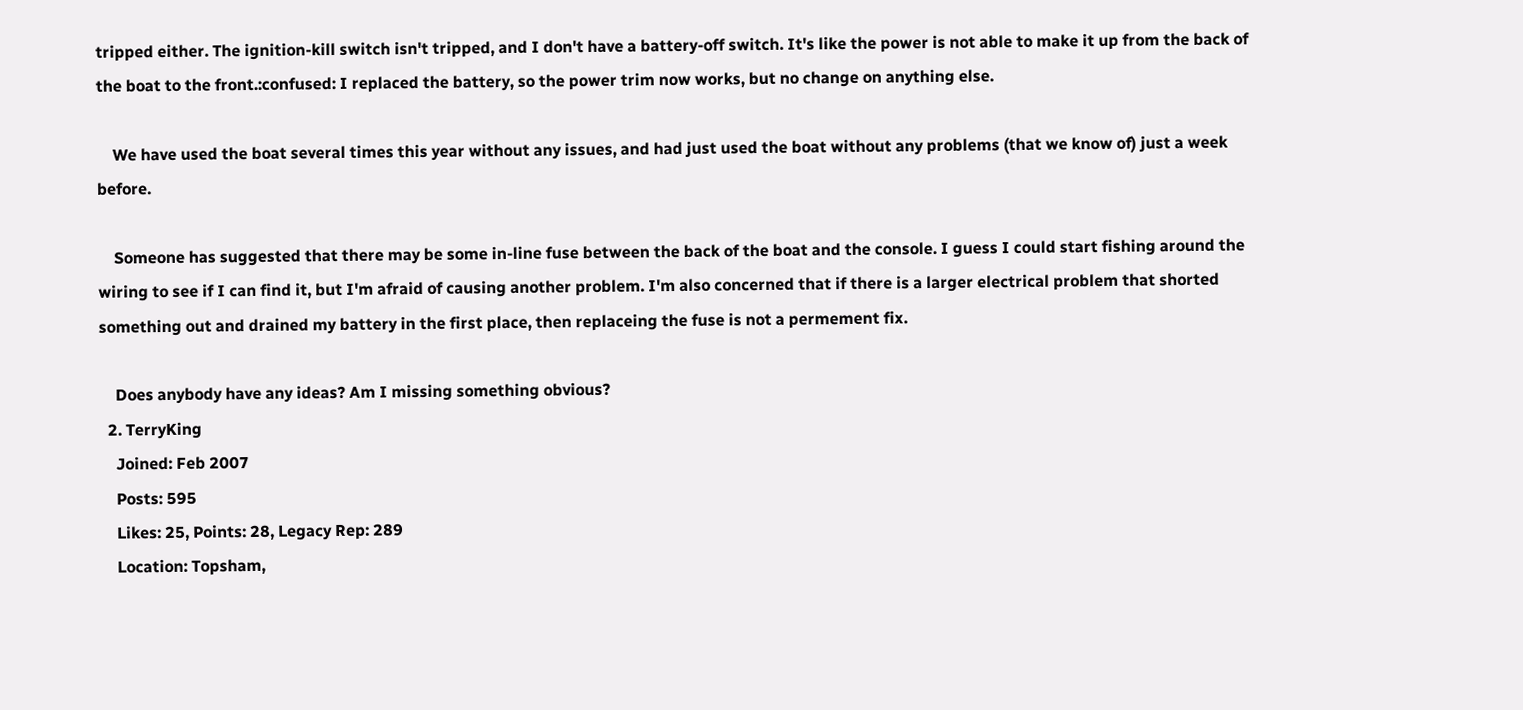tripped either. The ignition-kill switch isn't tripped, and I don't have a battery-off switch. It's like the power is not able to make it up from the back of the boat to the front.:confused: I replaced the battery, so the power trim now works, but no change on anything else.

    We have used the boat several times this year without any issues, and had just used the boat without any problems (that we know of) just a week before.

    Someone has suggested that there may be some in-line fuse between the back of the boat and the console. I guess I could start fishing around the wiring to see if I can find it, but I'm afraid of causing another problem. I'm also concerned that if there is a larger electrical problem that shorted something out and drained my battery in the first place, then replaceing the fuse is not a permement fix.

    Does anybody have any ideas? Am I missing something obvious?
  2. TerryKing
    Joined: Feb 2007
    Posts: 595
    Likes: 25, Points: 28, Legacy Rep: 289
    Location: Topsham,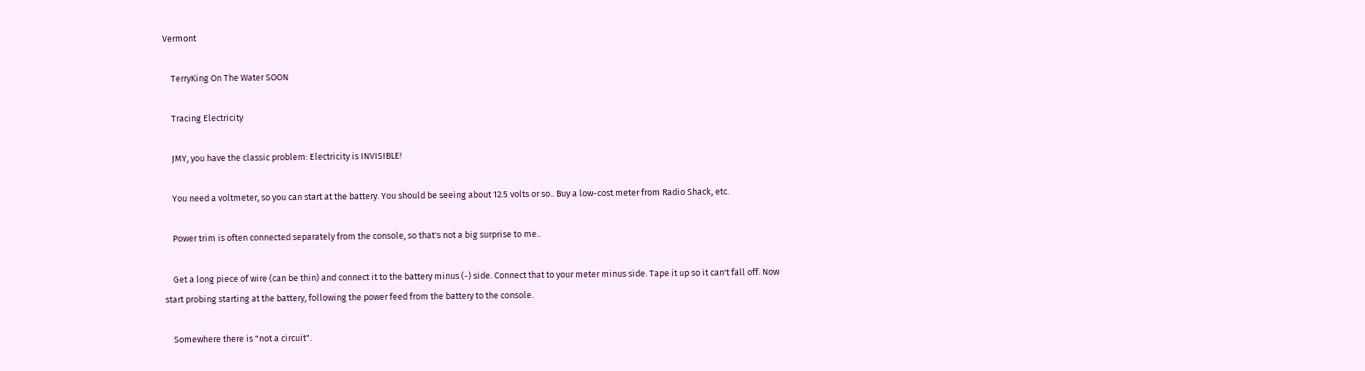Vermont

    TerryKing On The Water SOON

    Tracing Electricity

    JMY, you have the classic problem: Electricity is INVISIBLE!

    You need a voltmeter, so you can start at the battery. You should be seeing about 12.5 volts or so.. Buy a low-cost meter from Radio Shack, etc.

    Power trim is often connected separately from the console, so that's not a big surprise to me..

    Get a long piece of wire (can be thin) and connect it to the battery minus (-) side. Connect that to your meter minus side. Tape it up so it can't fall off. Now start probing starting at the battery, following the power feed from the battery to the console.

    Somewhere there is "not a circuit".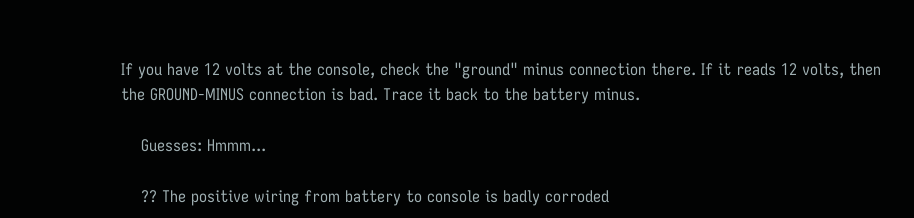If you have 12 volts at the console, check the "ground" minus connection there. If it reads 12 volts, then the GROUND-MINUS connection is bad. Trace it back to the battery minus.

    Guesses: Hmmm...

    ?? The positive wiring from battery to console is badly corroded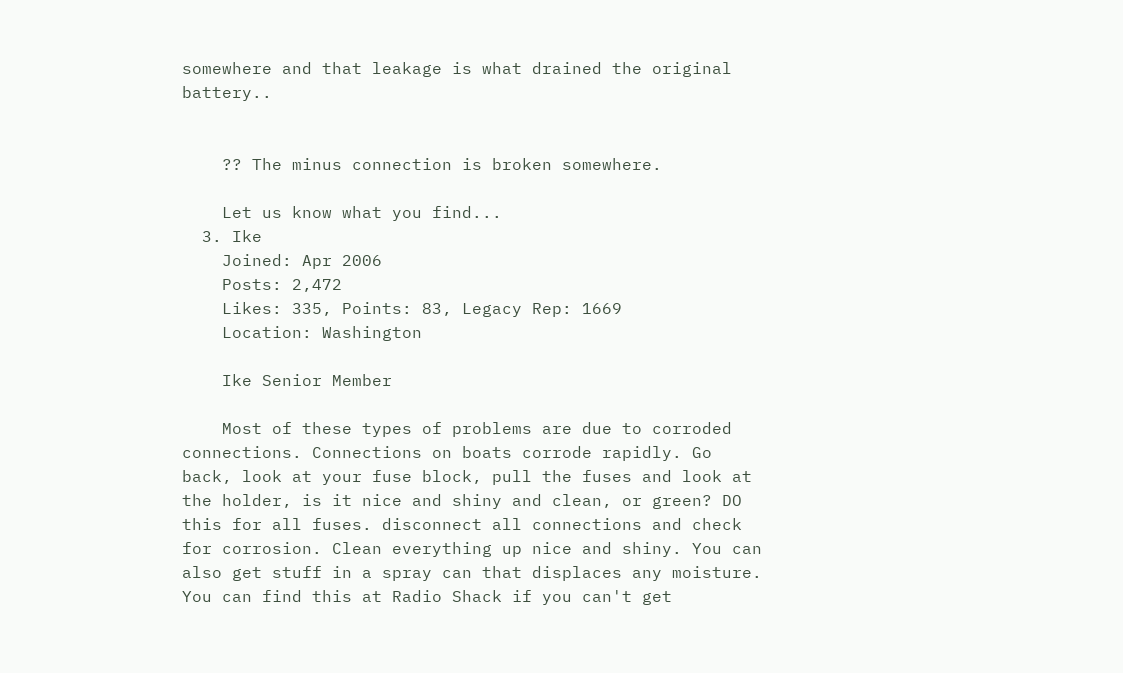somewhere and that leakage is what drained the original battery..


    ?? The minus connection is broken somewhere.

    Let us know what you find...
  3. Ike
    Joined: Apr 2006
    Posts: 2,472
    Likes: 335, Points: 83, Legacy Rep: 1669
    Location: Washington

    Ike Senior Member

    Most of these types of problems are due to corroded connections. Connections on boats corrode rapidly. Go back, look at your fuse block, pull the fuses and look at the holder, is it nice and shiny and clean, or green? DO this for all fuses. disconnect all connections and check for corrosion. Clean everything up nice and shiny. You can also get stuff in a spray can that displaces any moisture. You can find this at Radio Shack if you can't get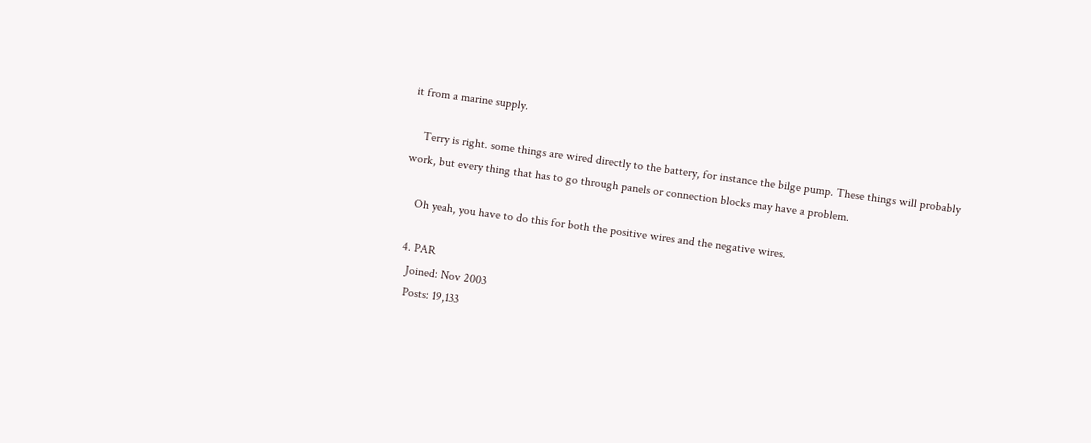it from a marine supply.

    Terry is right. some things are wired directly to the battery, for instance the bilge pump. These things will probably work, but every thing that has to go through panels or connection blocks may have a problem.

    Oh yeah, you have to do this for both the positive wires and the negative wires.

  4. PAR
    Joined: Nov 2003
    Posts: 19,133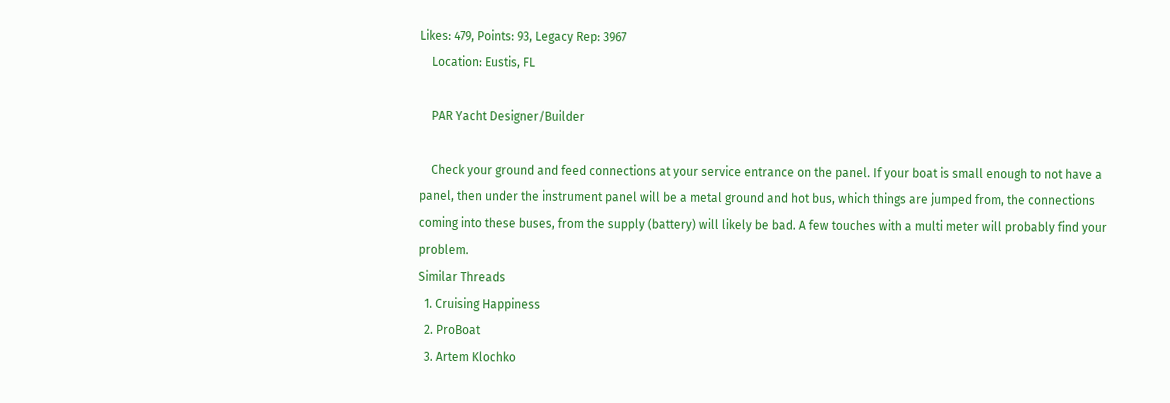Likes: 479, Points: 93, Legacy Rep: 3967
    Location: Eustis, FL

    PAR Yacht Designer/Builder

    Check your ground and feed connections at your service entrance on the panel. If your boat is small enough to not have a panel, then under the instrument panel will be a metal ground and hot bus, which things are jumped from, the connections coming into these buses, from the supply (battery) will likely be bad. A few touches with a multi meter will probably find your problem.
Similar Threads
  1. Cruising Happiness
  2. ProBoat
  3. Artem Klochko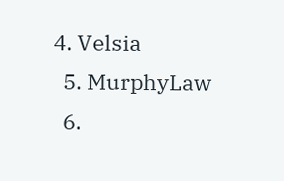4. Velsia
  5. MurphyLaw
  6.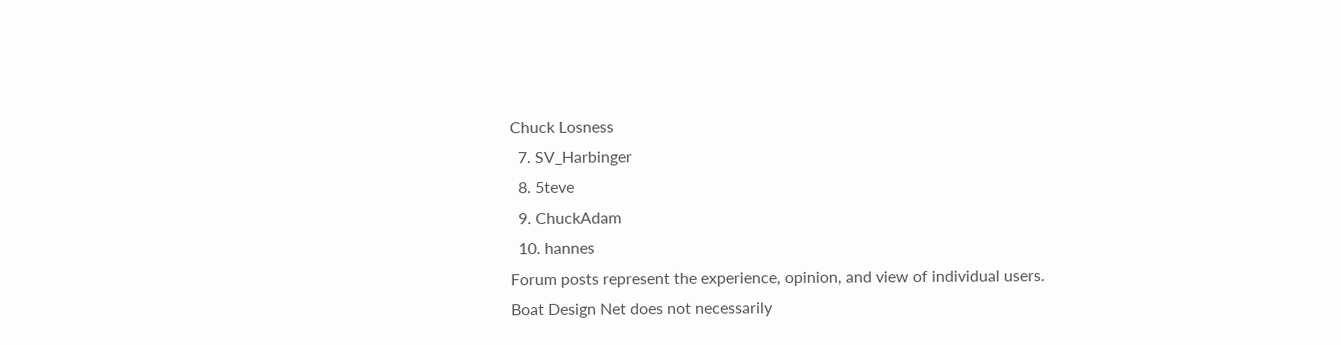Chuck Losness
  7. SV_Harbinger
  8. 5teve
  9. ChuckAdam
  10. hannes
Forum posts represent the experience, opinion, and view of individual users. Boat Design Net does not necessarily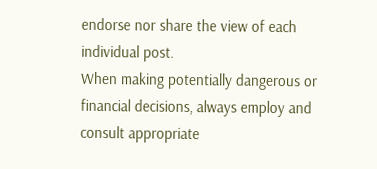endorse nor share the view of each individual post.
When making potentially dangerous or financial decisions, always employ and consult appropriate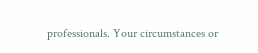professionals. Your circumstances or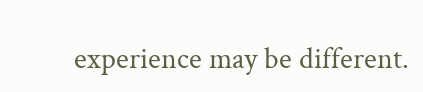experience may be different.